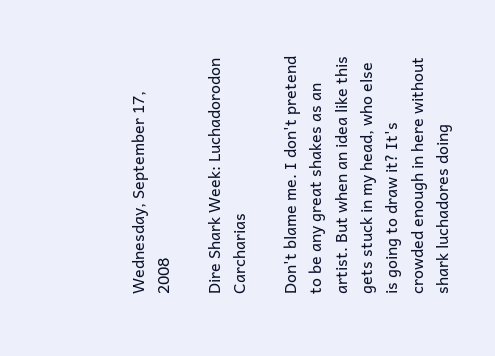Wednesday, September 17, 2008

Dire Shark Week: Luchadorodon Carcharias

Don't blame me. I don't pretend to be any great shakes as an artist. But when an idea like this gets stuck in my head, who else is going to draw it? It's crowded enough in here without shark luchadores doing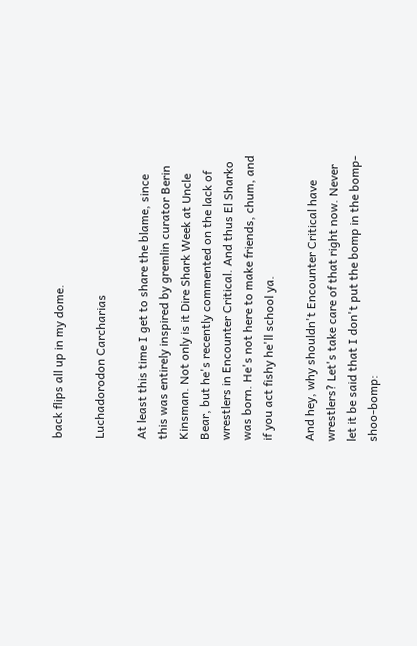back flips all up in my dome.

Luchadorodon Carcharias

At least this time I get to share the blame, since this was entirely inspired by gremlin curator Berin Kinsman. Not only is it Dire Shark Week at Uncle Bear, but he's recently commented on the lack of wrestlers in Encounter Critical. And thus El Sharko was born. He's not here to make friends, chum, and if you act fishy he'll school ya.

And hey, why shouldn't Encounter Critical have wrestlers? Let's take care of that right now. Never let it be said that I don't put the bomp in the bomp-shoo-bomp: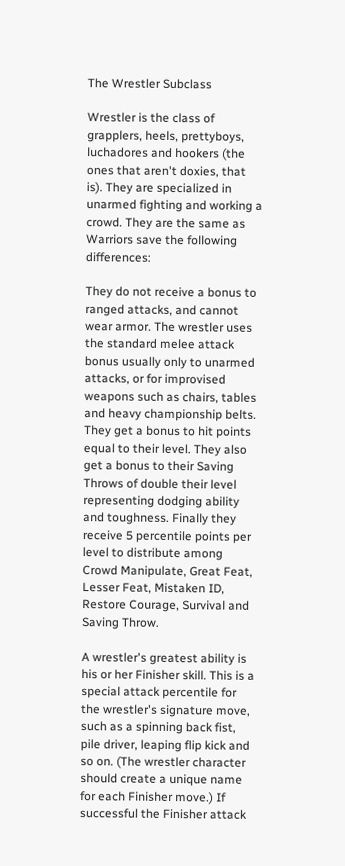The Wrestler Subclass

Wrestler is the class of grapplers, heels, prettyboys, luchadores and hookers (the ones that aren't doxies, that is). They are specialized in unarmed fighting and working a crowd. They are the same as Warriors save the following differences:

They do not receive a bonus to ranged attacks, and cannot wear armor. The wrestler uses the standard melee attack bonus usually only to unarmed attacks, or for improvised weapons such as chairs, tables and heavy championship belts. They get a bonus to hit points equal to their level. They also get a bonus to their Saving Throws of double their level representing dodging ability and toughness. Finally they receive 5 percentile points per level to distribute among Crowd Manipulate, Great Feat, Lesser Feat, Mistaken ID, Restore Courage, Survival and Saving Throw.

A wrestler's greatest ability is his or her Finisher skill. This is a special attack percentile for the wrestler's signature move, such as a spinning back fist, pile driver, leaping flip kick and so on. (The wrestler character should create a unique name for each Finisher move.) If successful the Finisher attack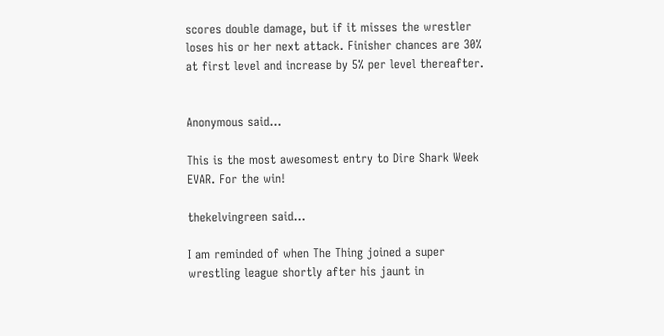scores double damage, but if it misses the wrestler loses his or her next attack. Finisher chances are 30% at first level and increase by 5% per level thereafter.


Anonymous said...

This is the most awesomest entry to Dire Shark Week EVAR. For the win!

thekelvingreen said...

I am reminded of when The Thing joined a super wrestling league shortly after his jaunt in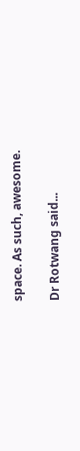space. As such, awesome.

Dr Rotwang said...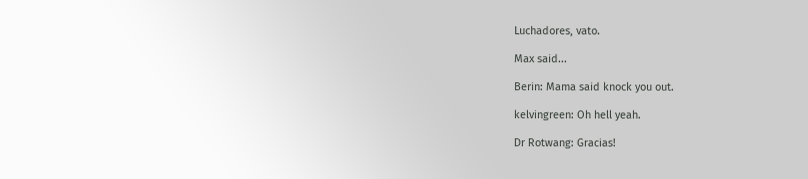Luchadores, vato.

Max said...

Berin: Mama said knock you out.

kelvingreen: Oh hell yeah.

Dr Rotwang: Gracias!